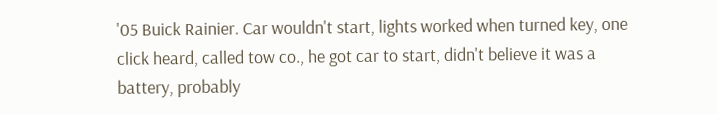'05 Buick Rainier. Car wouldn't start, lights worked when turned key, one click heard, called tow co., he got car to start, didn't believe it was a battery, probably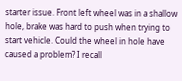starter issue. Front left wheel was in a shallow hole, brake was hard to push when trying to start vehicle. Could the wheel in hole have caused a problem? I recall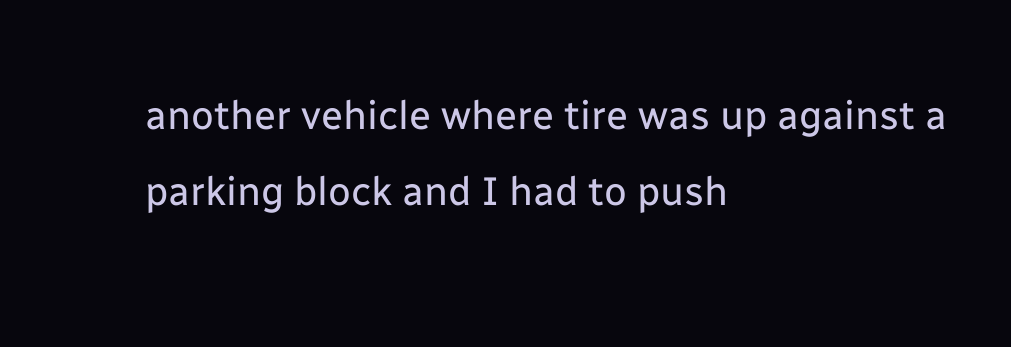another vehicle where tire was up against a parking block and I had to push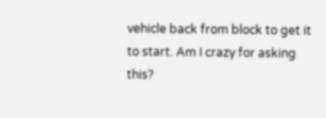vehicle back from block to get it to start. Am I crazy for asking this?